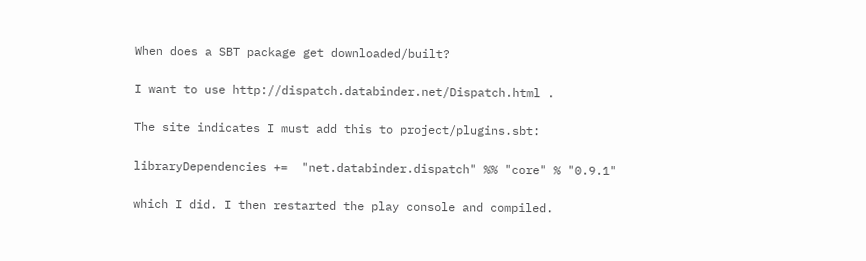When does a SBT package get downloaded/built?

I want to use http://dispatch.databinder.net/Dispatch.html .

The site indicates I must add this to project/plugins.sbt:

libraryDependencies +=  "net.databinder.dispatch" %% "core" % "0.9.1"

which I did. I then restarted the play console and compiled.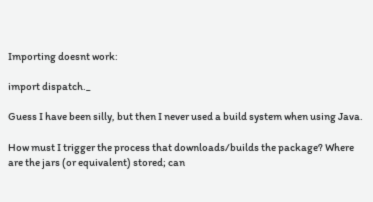Importing doesnt work:

import dispatch._

Guess I have been silly, but then I never used a build system when using Java.

How must I trigger the process that downloads/builds the package? Where are the jars (or equivalent) stored; can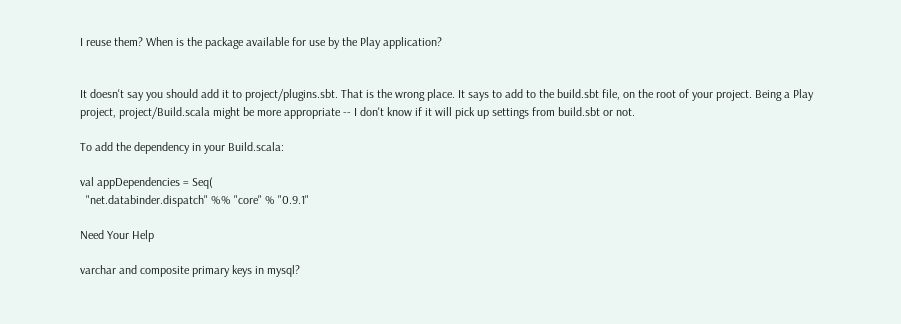I reuse them? When is the package available for use by the Play application?


It doesn't say you should add it to project/plugins.sbt. That is the wrong place. It says to add to the build.sbt file, on the root of your project. Being a Play project, project/Build.scala might be more appropriate -- I don't know if it will pick up settings from build.sbt or not.

To add the dependency in your Build.scala:

val appDependencies = Seq(
  "net.databinder.dispatch" %% "core" % "0.9.1"

Need Your Help

varchar and composite primary keys in mysql?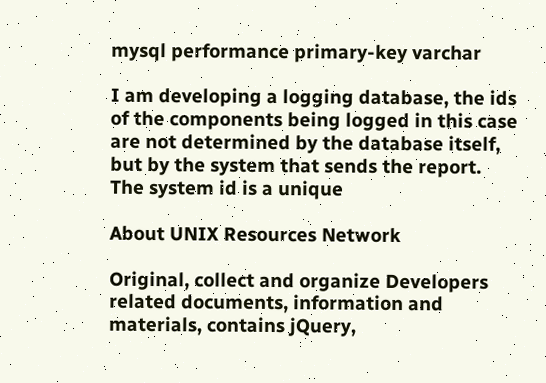mysql performance primary-key varchar

I am developing a logging database, the ids of the components being logged in this case are not determined by the database itself, but by the system that sends the report. The system id is a unique

About UNIX Resources Network

Original, collect and organize Developers related documents, information and materials, contains jQuery,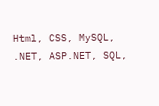Html, CSS, MySQL, .NET, ASP.NET, SQL,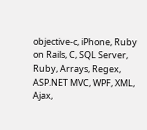objective-c, iPhone, Ruby on Rails, C, SQL Server, Ruby, Arrays, Regex, ASP.NET MVC, WPF, XML, Ajax,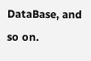DataBase, and so on.